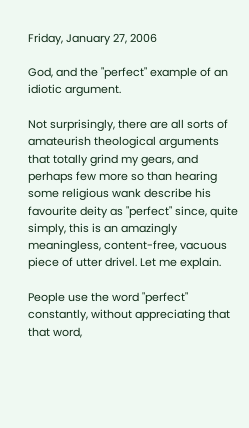Friday, January 27, 2006

God, and the "perfect" example of an idiotic argument.

Not surprisingly, there are all sorts of amateurish theological arguments that totally grind my gears, and perhaps few more so than hearing some religious wank describe his favourite deity as "perfect" since, quite simply, this is an amazingly meaningless, content-free, vacuous piece of utter drivel. Let me explain.

People use the word "perfect" constantly, without appreciating that that word,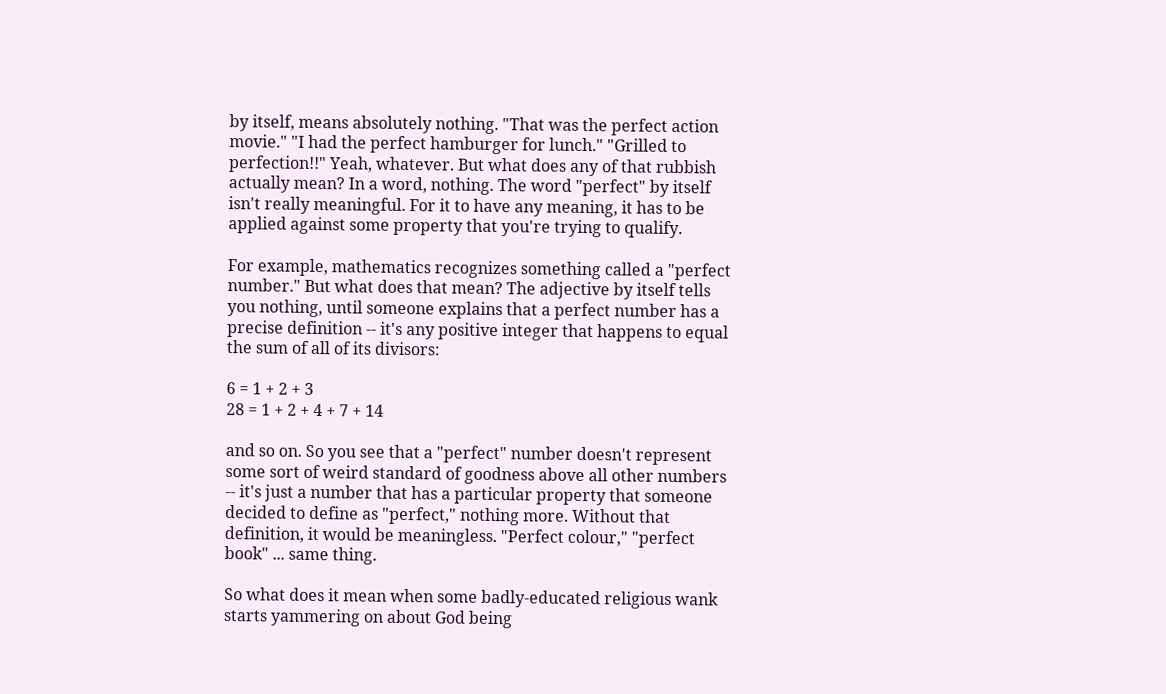by itself, means absolutely nothing. "That was the perfect action movie." "I had the perfect hamburger for lunch." "Grilled to perfection!!" Yeah, whatever. But what does any of that rubbish actually mean? In a word, nothing. The word "perfect" by itself isn't really meaningful. For it to have any meaning, it has to be applied against some property that you're trying to qualify.

For example, mathematics recognizes something called a "perfect number." But what does that mean? The adjective by itself tells you nothing, until someone explains that a perfect number has a precise definition -- it's any positive integer that happens to equal the sum of all of its divisors:

6 = 1 + 2 + 3
28 = 1 + 2 + 4 + 7 + 14

and so on. So you see that a "perfect" number doesn't represent some sort of weird standard of goodness above all other numbers -- it's just a number that has a particular property that someone decided to define as "perfect," nothing more. Without that definition, it would be meaningless. "Perfect colour," "perfect book" ... same thing.

So what does it mean when some badly-educated religious wank starts yammering on about God being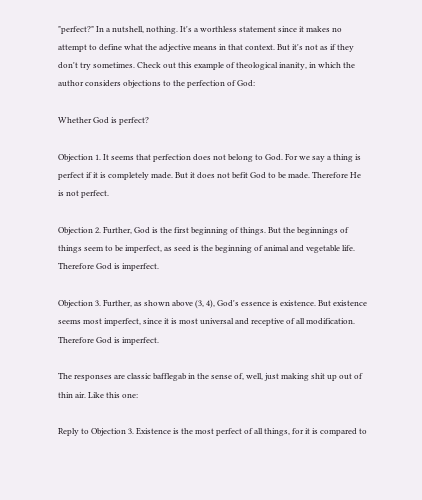"perfect?" In a nutshell, nothing. It's a worthless statement since it makes no attempt to define what the adjective means in that context. But it's not as if they don't try sometimes. Check out this example of theological inanity, in which the author considers objections to the perfection of God:

Whether God is perfect?

Objection 1. It seems that perfection does not belong to God. For we say a thing is perfect if it is completely made. But it does not befit God to be made. Therefore He is not perfect.

Objection 2. Further, God is the first beginning of things. But the beginnings of things seem to be imperfect, as seed is the beginning of animal and vegetable life. Therefore God is imperfect.

Objection 3. Further, as shown above (3, 4), God's essence is existence. But existence seems most imperfect, since it is most universal and receptive of all modification. Therefore God is imperfect.

The responses are classic bafflegab in the sense of, well, just making shit up out of thin air. Like this one:

Reply to Objection 3. Existence is the most perfect of all things, for it is compared to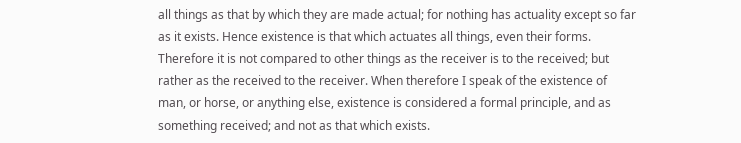all things as that by which they are made actual; for nothing has actuality except so far as it exists. Hence existence is that which actuates all things, even their forms. Therefore it is not compared to other things as the receiver is to the received; but rather as the received to the receiver. When therefore I speak of the existence of man, or horse, or anything else, existence is considered a formal principle, and as something received; and not as that which exists.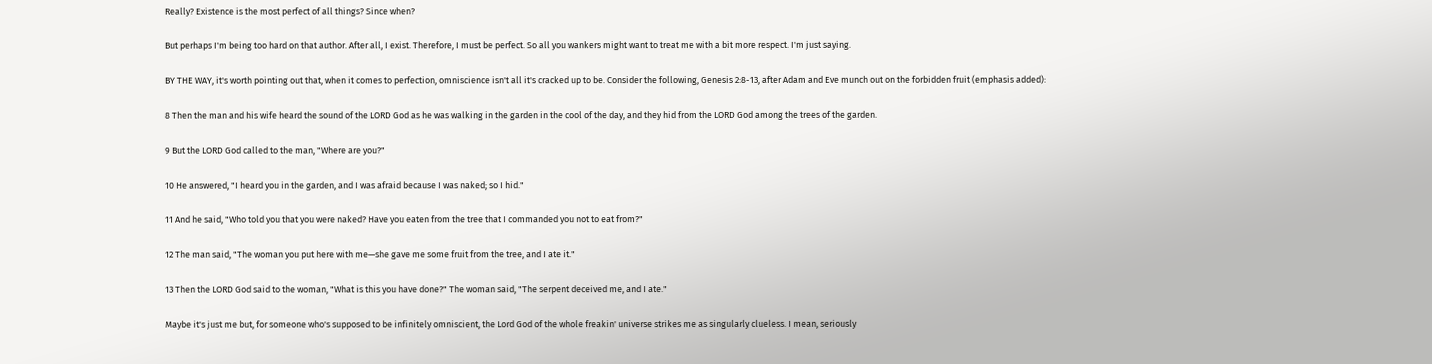Really? Existence is the most perfect of all things? Since when?

But perhaps I'm being too hard on that author. After all, I exist. Therefore, I must be perfect. So all you wankers might want to treat me with a bit more respect. I'm just saying.

BY THE WAY, it's worth pointing out that, when it comes to perfection, omniscience isn't all it's cracked up to be. Consider the following, Genesis 2:8-13, after Adam and Eve munch out on the forbidden fruit (emphasis added):

8 Then the man and his wife heard the sound of the LORD God as he was walking in the garden in the cool of the day, and they hid from the LORD God among the trees of the garden.

9 But the LORD God called to the man, "Where are you?"

10 He answered, "I heard you in the garden, and I was afraid because I was naked; so I hid."

11 And he said, "Who told you that you were naked? Have you eaten from the tree that I commanded you not to eat from?"

12 The man said, "The woman you put here with me—she gave me some fruit from the tree, and I ate it."

13 Then the LORD God said to the woman, "What is this you have done?" The woman said, "The serpent deceived me, and I ate."

Maybe it's just me but, for someone who's supposed to be infinitely omniscient, the Lord God of the whole freakin' universe strikes me as singularly clueless. I mean, seriously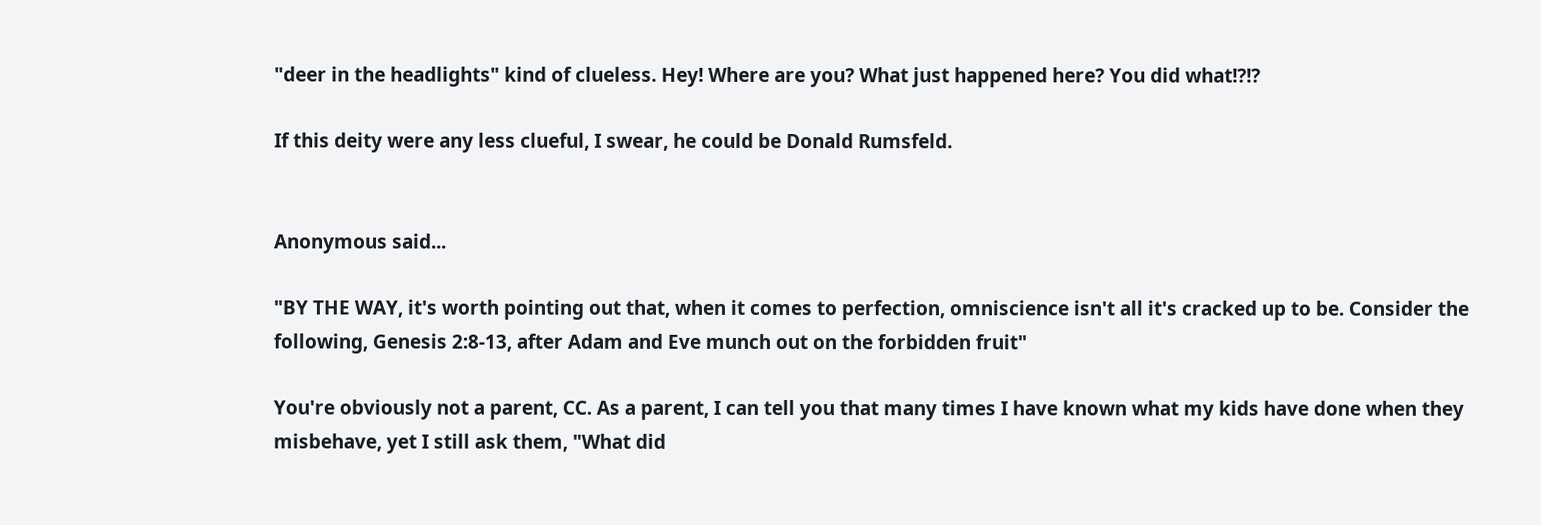"deer in the headlights" kind of clueless. Hey! Where are you? What just happened here? You did what!?!?

If this deity were any less clueful, I swear, he could be Donald Rumsfeld.


Anonymous said...

"BY THE WAY, it's worth pointing out that, when it comes to perfection, omniscience isn't all it's cracked up to be. Consider the following, Genesis 2:8-13, after Adam and Eve munch out on the forbidden fruit"

You're obviously not a parent, CC. As a parent, I can tell you that many times I have known what my kids have done when they misbehave, yet I still ask them, "What did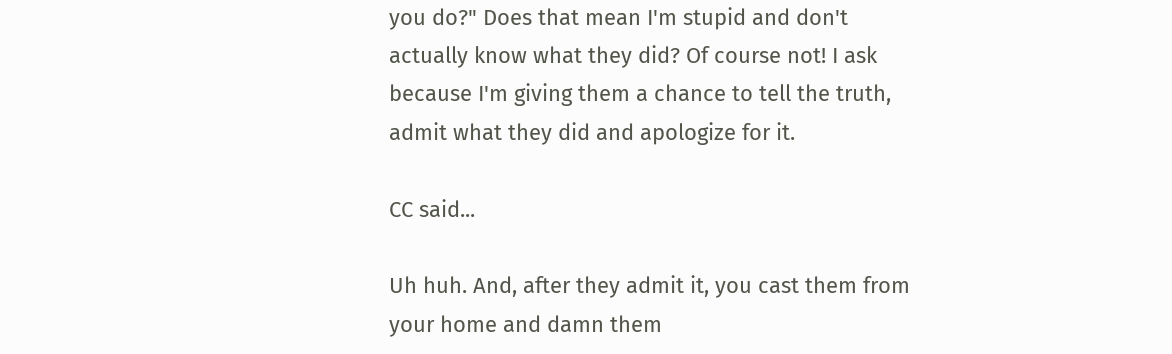you do?" Does that mean I'm stupid and don't actually know what they did? Of course not! I ask because I'm giving them a chance to tell the truth, admit what they did and apologize for it.

CC said...

Uh huh. And, after they admit it, you cast them from your home and damn them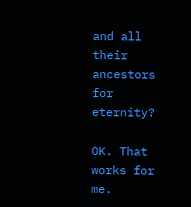and all their ancestors for eternity?

OK. That works for me.